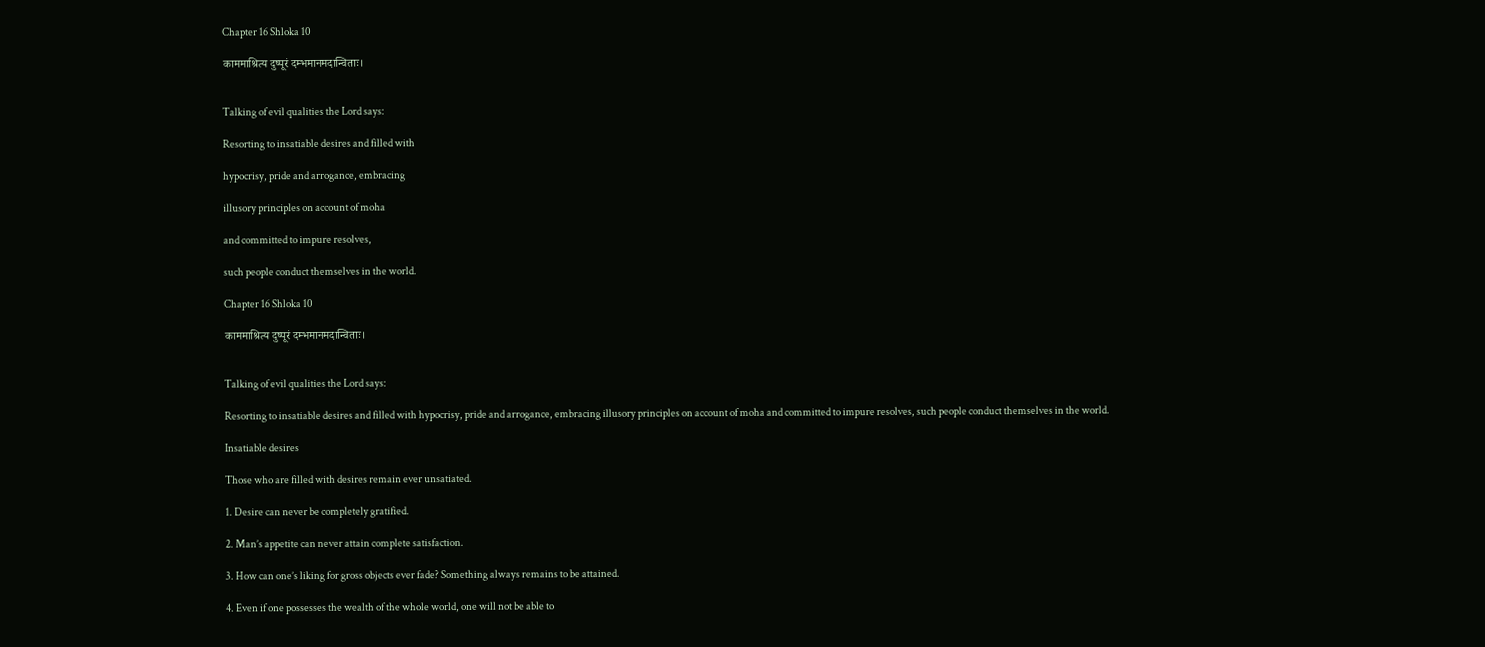Chapter 16 Shloka 10

काममाश्रित्य दुष्पूरं दम्भमानमदान्विताः।


Talking of evil qualities the Lord says:

Resorting to insatiable desires and filled with

hypocrisy, pride and arrogance, embracing

illusory principles on account of moha

and committed to impure resolves,

such people conduct themselves in the world.

Chapter 16 Shloka 10

काममाश्रित्य दुष्पूरं दम्भमानमदान्विताः।


Talking of evil qualities the Lord says:

Resorting to insatiable desires and filled with hypocrisy, pride and arrogance, embracing illusory principles on account of moha and committed to impure resolves, such people conduct themselves in the world.

Insatiable desires

Those who are filled with desires remain ever unsatiated.

1. Desire can never be completely gratified.

2. Man’s appetite can never attain complete satisfaction.

3. How can one’s liking for gross objects ever fade? Something always remains to be attained.

4. Even if one possesses the wealth of the whole world, one will not be able to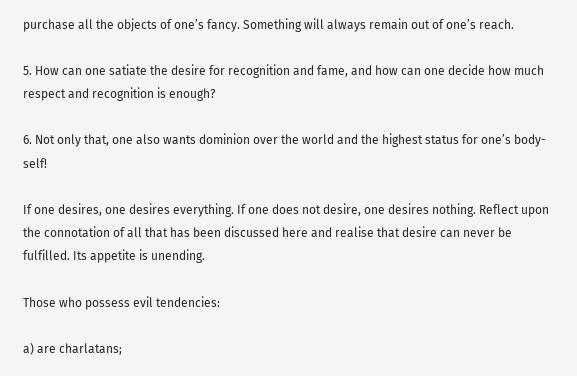purchase all the objects of one’s fancy. Something will always remain out of one’s reach.

5. How can one satiate the desire for recognition and fame, and how can one decide how much respect and recognition is enough?

6. Not only that, one also wants dominion over the world and the highest status for one’s body-self!

If one desires, one desires everything. If one does not desire, one desires nothing. Reflect upon the connotation of all that has been discussed here and realise that desire can never be fulfilled. Its appetite is unending.

Those who possess evil tendencies:

a) are charlatans;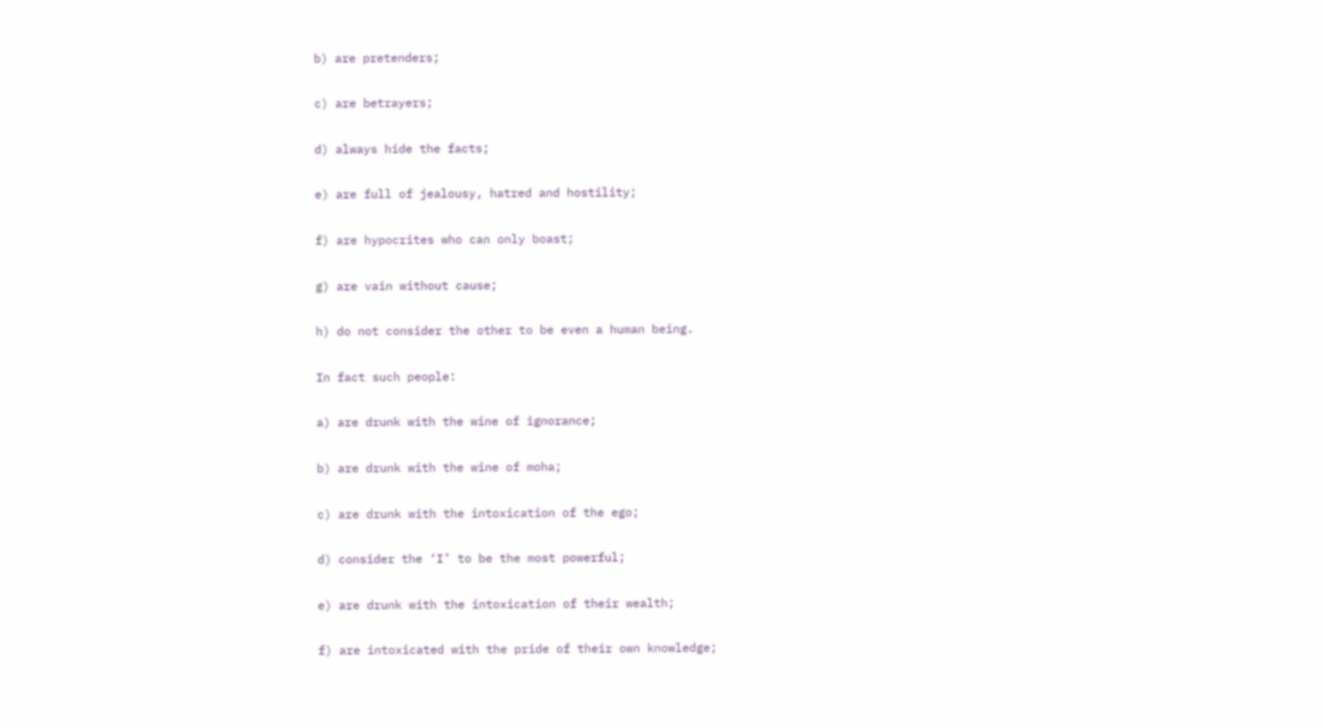b) are pretenders;

c) are betrayers;

d) always hide the facts;

e) are full of jealousy, hatred and hostility;

f) are hypocrites who can only boast;

g) are vain without cause;

h) do not consider the other to be even a human being.

In fact such people:

a) are drunk with the wine of ignorance;

b) are drunk with the wine of moha;

c) are drunk with the intoxication of the ego;

d) consider the ‘I’ to be the most powerful;

e) are drunk with the intoxication of their wealth;

f) are intoxicated with the pride of their own knowledge;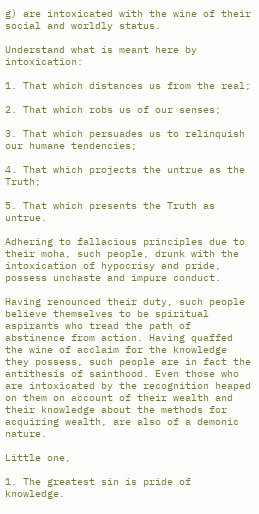g) are intoxicated with the wine of their social and worldly status.

Understand what is meant here by intoxication:

1. That which distances us from the real;

2. That which robs us of our senses;

3. That which persuades us to relinquish our humane tendencies;

4. That which projects the untrue as the Truth;

5. That which presents the Truth as untrue.

Adhering to fallacious principles due to their moha, such people, drunk with the intoxication of hypocrisy and pride, possess unchaste and impure conduct.

Having renounced their duty, such people believe themselves to be spiritual aspirants who tread the path of abstinence from action. Having quaffed the wine of acclaim for the knowledge they possess, such people are in fact the antithesis of sainthood. Even those who are intoxicated by the recognition heaped on them on account of their wealth and their knowledge about the methods for acquiring wealth, are also of a demonic nature.

Little one,

1. The greatest sin is pride of knowledge.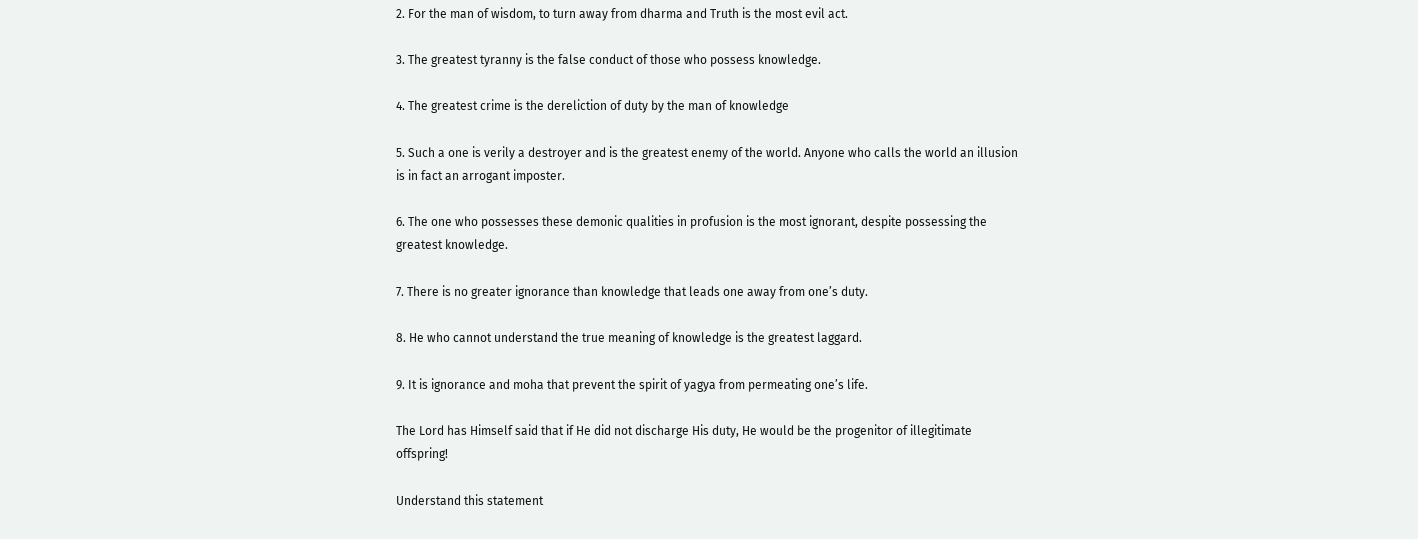2. For the man of wisdom, to turn away from dharma and Truth is the most evil act.

3. The greatest tyranny is the false conduct of those who possess knowledge.

4. The greatest crime is the dereliction of duty by the man of knowledge

5. Such a one is verily a destroyer and is the greatest enemy of the world. Anyone who calls the world an illusion is in fact an arrogant imposter.

6. The one who possesses these demonic qualities in profusion is the most ignorant, despite possessing the greatest knowledge.

7. There is no greater ignorance than knowledge that leads one away from one’s duty.

8. He who cannot understand the true meaning of knowledge is the greatest laggard.

9. It is ignorance and moha that prevent the spirit of yagya from permeating one’s life.

The Lord has Himself said that if He did not discharge His duty, He would be the progenitor of illegitimate offspring!

Understand this statement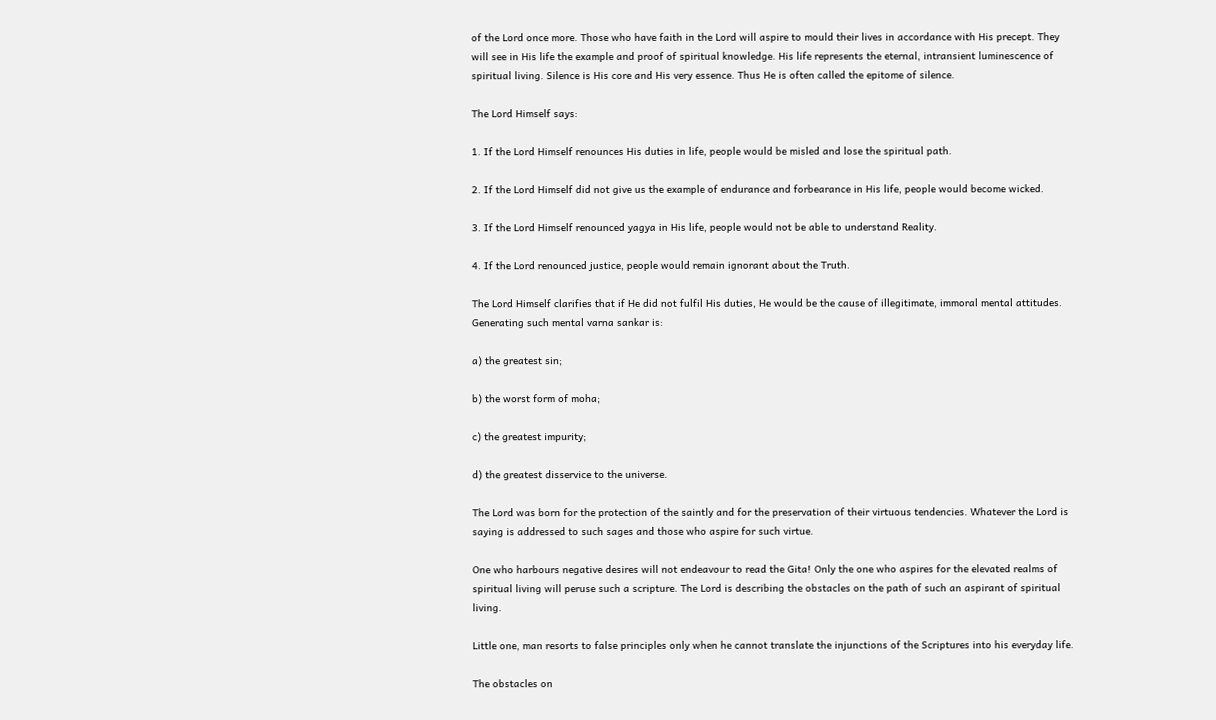of the Lord once more. Those who have faith in the Lord will aspire to mould their lives in accordance with His precept. They will see in His life the example and proof of spiritual knowledge. His life represents the eternal, intransient luminescence of spiritual living. Silence is His core and His very essence. Thus He is often called the epitome of silence.

The Lord Himself says:

1. If the Lord Himself renounces His duties in life, people would be misled and lose the spiritual path.

2. If the Lord Himself did not give us the example of endurance and forbearance in His life, people would become wicked.

3. If the Lord Himself renounced yagya in His life, people would not be able to understand Reality.

4. If the Lord renounced justice, people would remain ignorant about the Truth.

The Lord Himself clarifies that if He did not fulfil His duties, He would be the cause of illegitimate, immoral mental attitudes. Generating such mental varna sankar is:

a) the greatest sin;

b) the worst form of moha;

c) the greatest impurity;

d) the greatest disservice to the universe.

The Lord was born for the protection of the saintly and for the preservation of their virtuous tendencies. Whatever the Lord is saying is addressed to such sages and those who aspire for such virtue.

One who harbours negative desires will not endeavour to read the Gita! Only the one who aspires for the elevated realms of spiritual living will peruse such a scripture. The Lord is describing the obstacles on the path of such an aspirant of spiritual living.

Little one, man resorts to false principles only when he cannot translate the injunctions of the Scriptures into his everyday life.

The obstacles on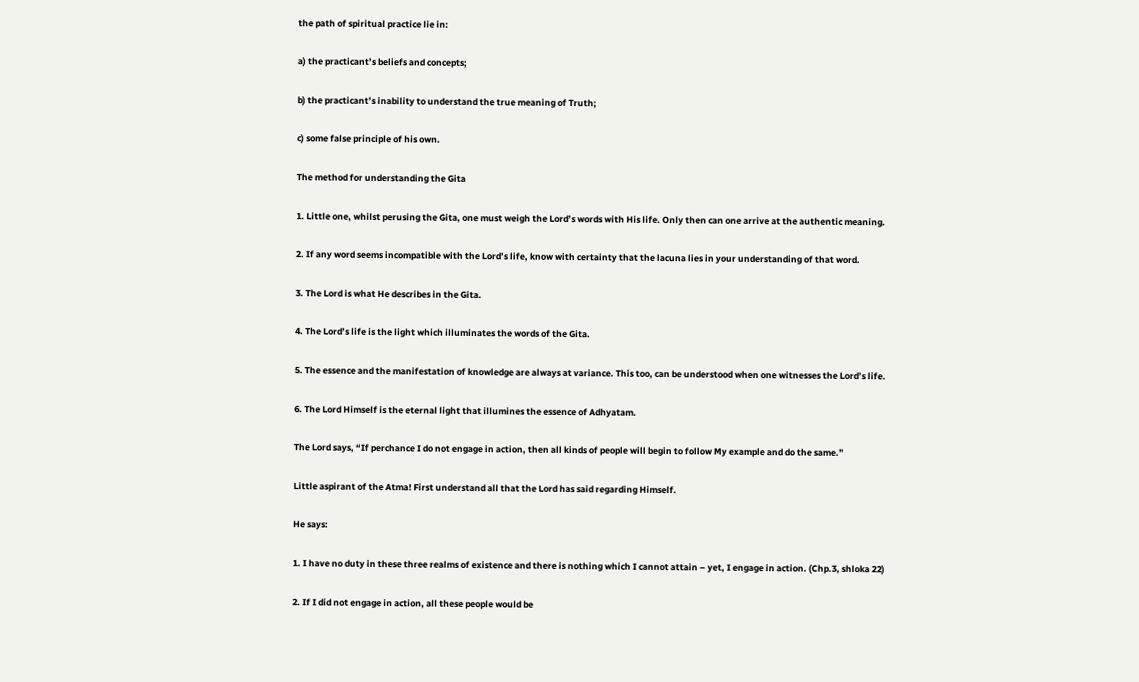the path of spiritual practice lie in:

a) the practicant’s beliefs and concepts;

b) the practicant’s inability to understand the true meaning of Truth;

c) some false principle of his own.

The method for understanding the Gita

1. Little one, whilst perusing the Gita, one must weigh the Lord’s words with His life. Only then can one arrive at the authentic meaning.

2. If any word seems incompatible with the Lord’s life, know with certainty that the lacuna lies in your understanding of that word.

3. The Lord is what He describes in the Gita.

4. The Lord’s life is the light which illuminates the words of the Gita.

5. The essence and the manifestation of knowledge are always at variance. This too, can be understood when one witnesses the Lord’s life.

6. The Lord Himself is the eternal light that illumines the essence of Adhyatam.

The Lord says, “If perchance I do not engage in action, then all kinds of people will begin to follow My example and do the same.”

Little aspirant of the Atma! First understand all that the Lord has said regarding Himself.

He says:

1. I have no duty in these three realms of existence and there is nothing which I cannot attain – yet, I engage in action. (Chp.3, shloka 22)

2. If I did not engage in action, all these people would be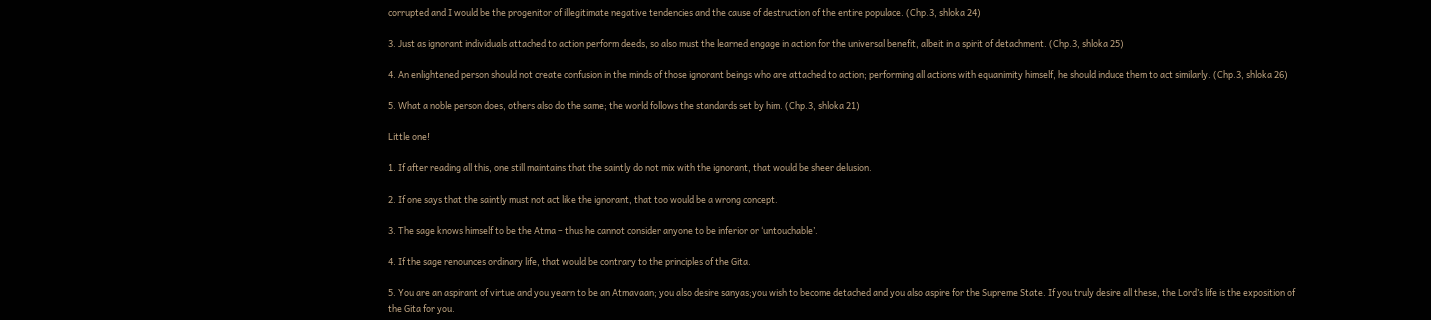corrupted and I would be the progenitor of illegitimate negative tendencies and the cause of destruction of the entire populace. (Chp.3, shloka 24)

3. Just as ignorant individuals attached to action perform deeds, so also must the learned engage in action for the universal benefit, albeit in a spirit of detachment. (Chp.3, shloka 25)

4. An enlightened person should not create confusion in the minds of those ignorant beings who are attached to action; performing all actions with equanimity himself, he should induce them to act similarly. (Chp.3, shloka 26)

5. What a noble person does, others also do the same; the world follows the standards set by him. (Chp.3, shloka 21)

Little one!

1. If after reading all this, one still maintains that the saintly do not mix with the ignorant, that would be sheer delusion.

2. If one says that the saintly must not act like the ignorant, that too would be a wrong concept.

3. The sage knows himself to be the Atma – thus he cannot consider anyone to be inferior or ‘untouchable’.

4. If the sage renounces ordinary life, that would be contrary to the principles of the Gita.

5. You are an aspirant of virtue and you yearn to be an Atmavaan; you also desire sanyas;you wish to become detached and you also aspire for the Supreme State. If you truly desire all these, the Lord’s life is the exposition of the Gita for you.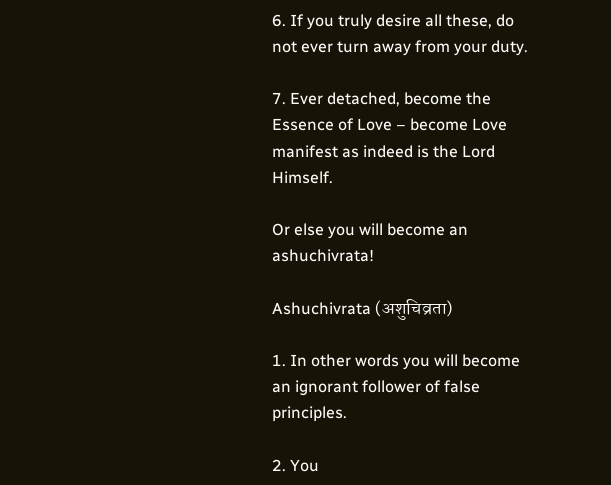6. If you truly desire all these, do not ever turn away from your duty.

7. Ever detached, become the Essence of Love – become Love manifest as indeed is the Lord Himself.

Or else you will become an ashuchivrata!

Ashuchivrata (अशुचिव्रता)

1. In other words you will become an ignorant follower of false principles.

2. You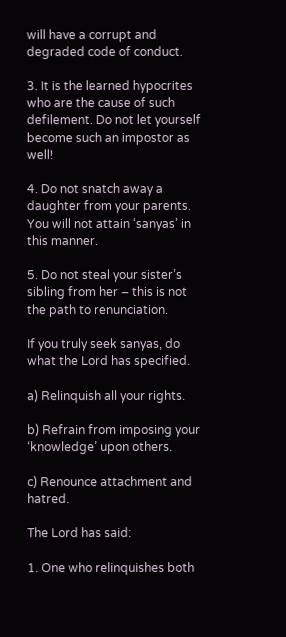will have a corrupt and degraded code of conduct.

3. It is the learned hypocrites who are the cause of such defilement. Do not let yourself become such an impostor as well!

4. Do not snatch away a daughter from your parents. You will not attain ‘sanyas’ in this manner.

5. Do not steal your sister’s sibling from her – this is not the path to renunciation.

If you truly seek sanyas, do what the Lord has specified.

a) Relinquish all your rights.

b) Refrain from imposing your ‘knowledge’ upon others.

c) Renounce attachment and hatred.

The Lord has said:

1. One who relinquishes both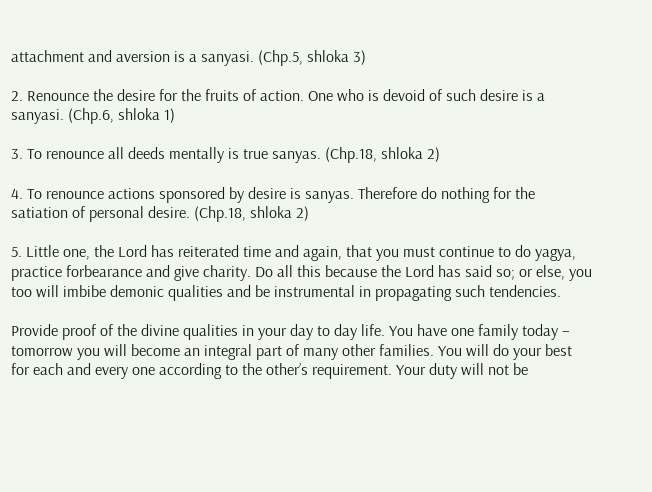attachment and aversion is a sanyasi. (Chp.5, shloka 3)

2. Renounce the desire for the fruits of action. One who is devoid of such desire is a sanyasi. (Chp.6, shloka 1)

3. To renounce all deeds mentally is true sanyas. (Chp.18, shloka 2)

4. To renounce actions sponsored by desire is sanyas. Therefore do nothing for the satiation of personal desire. (Chp.18, shloka 2)

5. Little one, the Lord has reiterated time and again, that you must continue to do yagya, practice forbearance and give charity. Do all this because the Lord has said so; or else, you too will imbibe demonic qualities and be instrumental in propagating such tendencies.

Provide proof of the divine qualities in your day to day life. You have one family today – tomorrow you will become an integral part of many other families. You will do your best for each and every one according to the other’s requirement. Your duty will not be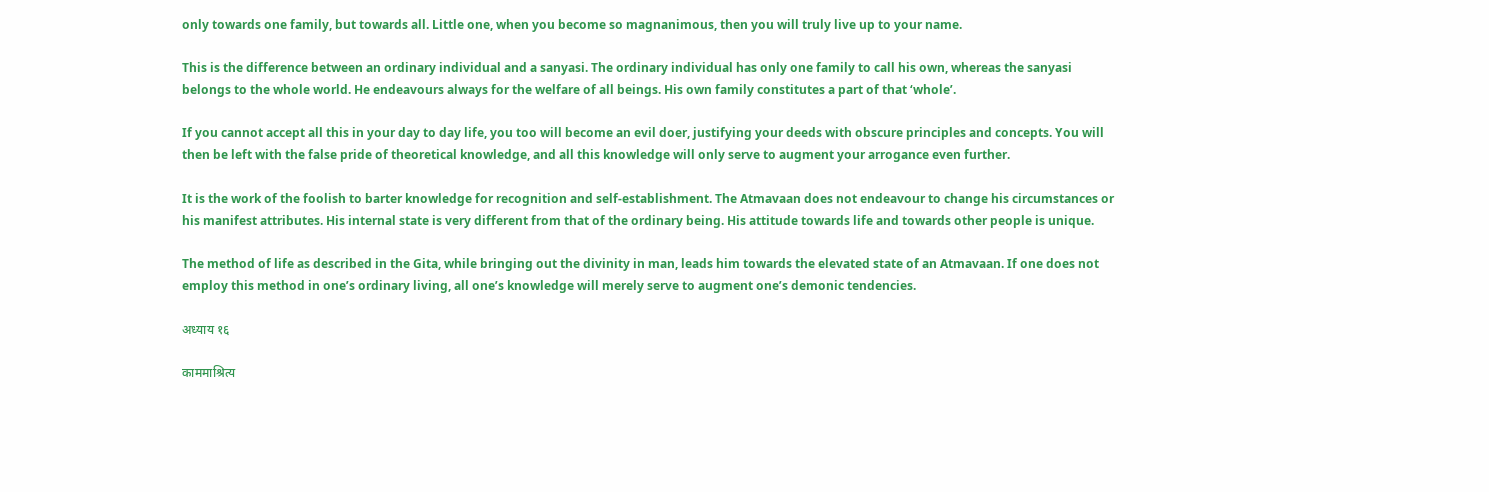only towards one family, but towards all. Little one, when you become so magnanimous, then you will truly live up to your name.

This is the difference between an ordinary individual and a sanyasi. The ordinary individual has only one family to call his own, whereas the sanyasi belongs to the whole world. He endeavours always for the welfare of all beings. His own family constitutes a part of that ‘whole’.

If you cannot accept all this in your day to day life, you too will become an evil doer, justifying your deeds with obscure principles and concepts. You will then be left with the false pride of theoretical knowledge, and all this knowledge will only serve to augment your arrogance even further.

It is the work of the foolish to barter knowledge for recognition and self-establishment. The Atmavaan does not endeavour to change his circumstances or his manifest attributes. His internal state is very different from that of the ordinary being. His attitude towards life and towards other people is unique.

The method of life as described in the Gita, while bringing out the divinity in man, leads him towards the elevated state of an Atmavaan. If one does not employ this method in one’s ordinary living, all one’s knowledge will merely serve to augment one’s demonic tendencies.

अध्याय १६

काममाश्रित्य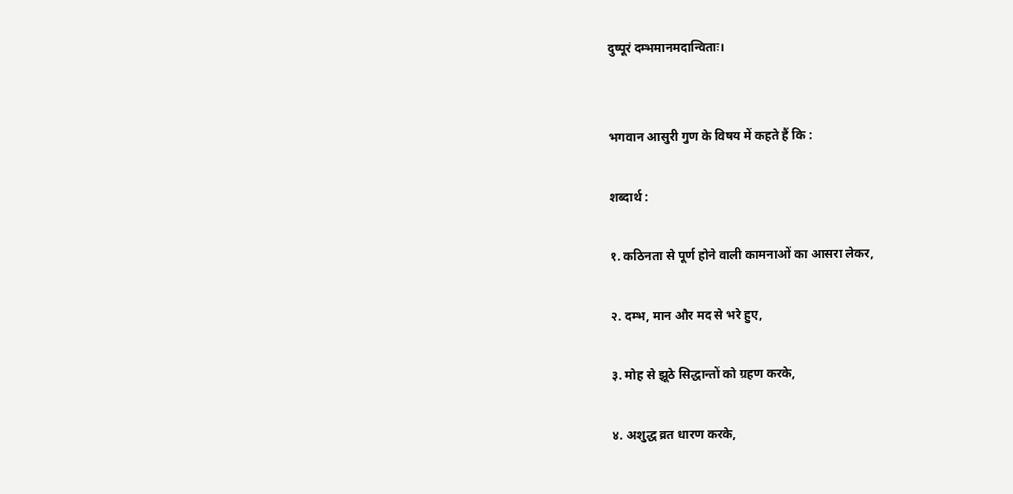दुष्पूरं दम्भमानमदान्विताः।


भगवान आसुरी गुण के विषय में कहते हैं कि :

शब्दार्थ :

१. कठिनता से पूर्ण होने वाली कामनाओं का आसरा लेकर,

२. दम्भ, मान और मद से भरे हुए,

३. मोह से झूठे सिद्धान्तों को ग्रहण करके,

४. अशुद्ध व्रत धारण करके,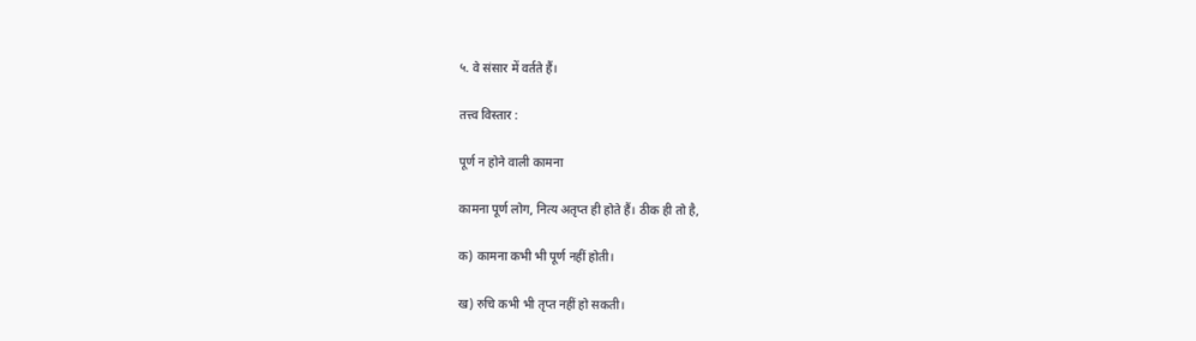५. वे संसार में वर्तते हैं।

तत्त्व विस्तार :

पूर्ण न होने वाली कामना

कामना पूर्ण लोग, नित्य अतृप्त ही होते हैं। ठीक ही तो है,

क) कामना कभी भी पूर्ण नहीं होती।

ख) रुचि कभी भी तृप्त नहीं हो सकती।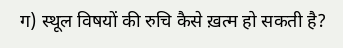ग) स्थूल विषयों की रुचि कैसे ख़त्म हो सकती है?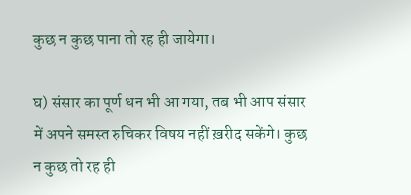कुछ न कुछ पाना तो रह ही जायेगा।

घ) संसार का पूर्ण धन भी आ गया, तब भी आप संसार में अपने समस्त रुचिकर विषय नहीं ख़रीद सकेंगे। कुछ न कुछ तो रह ही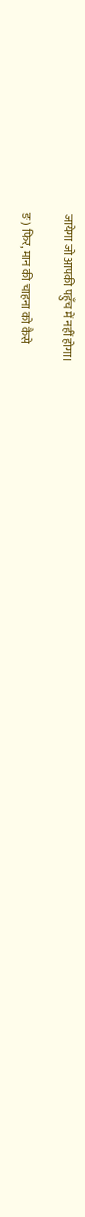जायेगा जो आपकी पहुँच में नहीं होगा।

ङ) फिर, मान की चाहना को कैसे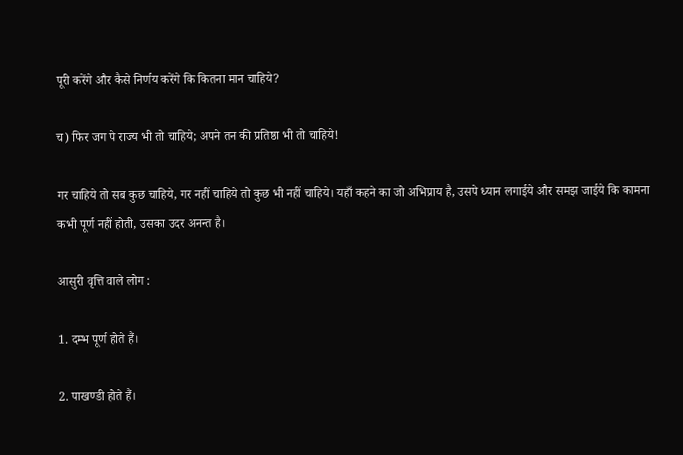पूरी करेंगे और कैसे निर्णय करेंगे कि कितना मान चाहिये?

च) फिर जग पे राज्य भी तो चाहिये; अपने तन की प्रतिष्ठा भी तो चाहिये!

गर चाहिये तो सब कुछ चाहिये, गर नहीं चाहिये तो कुछ भी नहीं चाहिये। यहाँ कहने का जो अभिप्राय है, उसपे ध्यान लगाईये और समझ जाईये कि कामना कभी पूर्ण नहीं होती, उसका उदर अनन्त है।

आसुरी वृत्ति वाले लोग :

1. दम्भ पूर्ण होते हैं।

2. पाखण्डी होते हैं।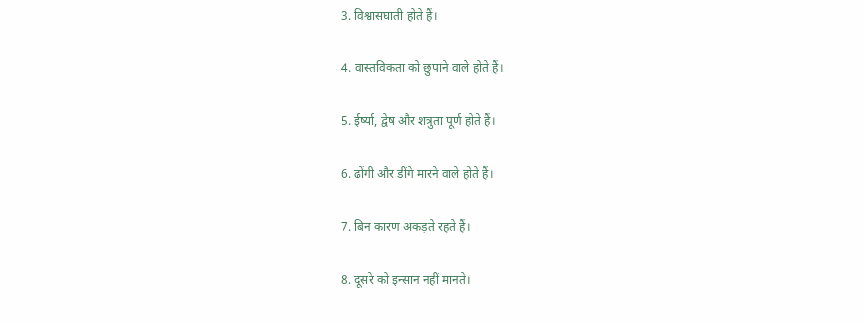3. विश्वासघाती होते हैं।

4. वास्तविकता को छुपाने वाले होते हैं।

5. ईर्ष्या, द्वेष और शत्रुता पूर्ण होते हैं।

6. ढोंगी और डींगे मारने वाले होते हैं।

7. बिन कारण अकड़ते रहते हैं।

8. दूसरे को इन्सान नहीं मानते।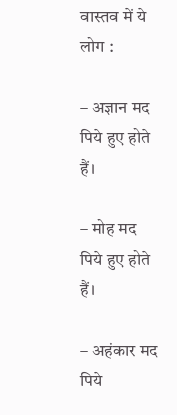वास्तव में ये लोग :

– अज्ञान मद पिये हुए होते हैं।

– मोह मद पिये हुए होते हैं।

– अहंकार मद पिये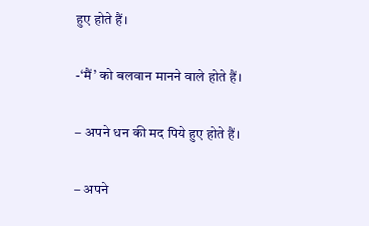हुए होते हैं।

-‘मैं’ को बलवान मानने वाले होते हैं।

– अपने धन की मद पिये हुए होते हैं।

– अपने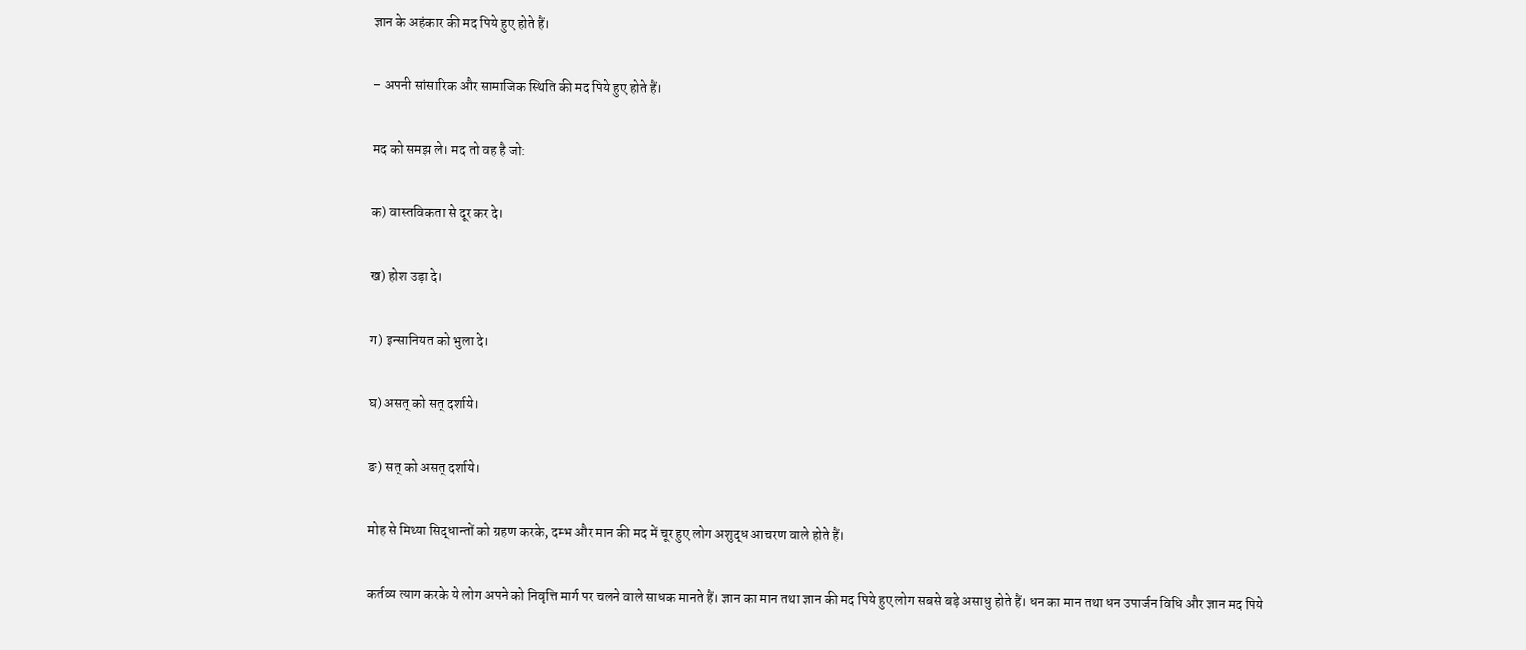ज्ञान के अहंकार की मद पिये हुए होते हैं।

– अपनी सांसारिक और सामाजिक स्थिति की मद पिये हुए होते हैं।

मद को समझ ले। मद तो वह है जो:

क) वास्तविकता से दूर कर दे।

ख) होश उड़ा दे।

ग) इन्सानियत को भुला दे।

घ) असत् को सत् दर्शाये।

ङ) सत् को असत् दर्शाये।

मोह से मिथ्या सिद्धान्तों को ग्रहण करके, दम्भ और मान की मद में चूर हुए लोग अशुद्ध आचरण वाले होते हैं।

कर्तव्य त्याग करके ये लोग अपने को निवृत्ति मार्ग पर चलने वाले साधक मानते हैं। ज्ञान का मान तथा ज्ञान की मद पिये हुए लोग सबसे बड़े असाधु होते हैं। धन का मान तथा धन उपार्जन विधि और ज्ञान मद पिये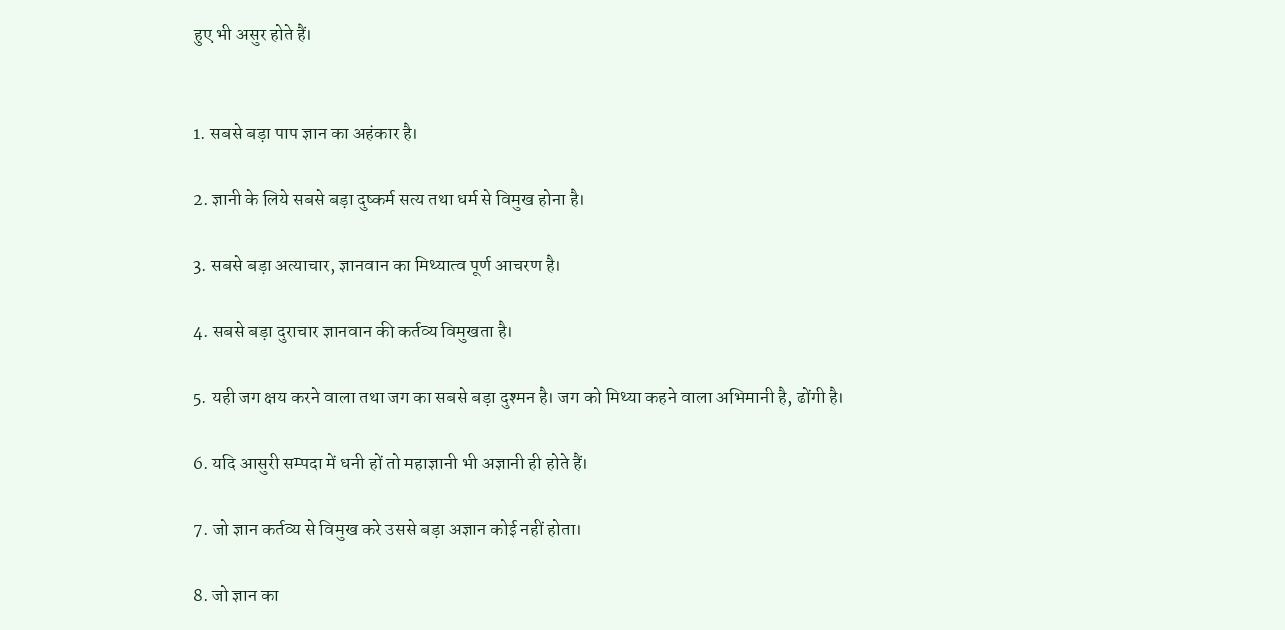हुए भी असुर होते हैं।


1. सबसे बड़ा पाप ज्ञान का अहंकार है।

2. ज्ञानी के लिये सबसे बड़ा दुष्कर्म सत्य तथा धर्म से विमुख होना है।

3. सबसे बड़ा अत्याचार, ज्ञानवान का मिथ्यात्व पूर्ण आचरण है।

4. सबसे बड़ा दुराचार ज्ञानवान की कर्तव्य विमुखता है।

5. यही जग क्षय करने वाला तथा जग का सबसे बड़ा दुश्मन है। जग को मिथ्या कहने वाला अभिमानी है, ढोंगी है।

6. यदि आसुरी सम्पदा में धनी हों तो महाज्ञानी भी अज्ञानी ही होते हैं।

7. जो ज्ञान कर्तव्य से विमुख करे उससे बड़ा अज्ञान कोई नहीं होता।

8. जो ज्ञान का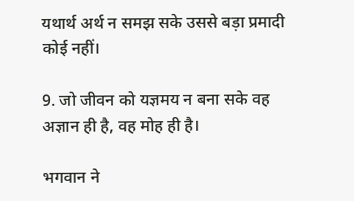यथार्थ अर्थ न समझ सके उससे बड़ा प्रमादी कोई नहीं।

9. जो जीवन को यज्ञमय न बना सके वह अज्ञान ही है, वह मोह ही है।

भगवान ने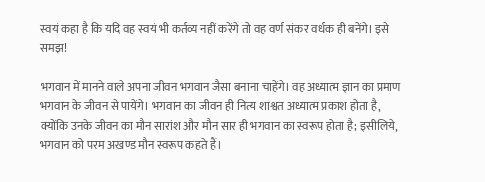स्वयं कहा है कि यदि वह स्वयं भी कर्तव्य नहीं करेंगे तो वह वर्ण संकर वर्धक ही बनेंगे। इसे समझ!

भगवान में मानने वाले अपना जीवन भगवान जैसा बनाना चाहेंगे। वह अध्यात्म ज्ञान का प्रमाण भगवान के जीवन से पायेंगे। भगवान का जीवन ही नित्य शाश्वत अध्यात्म प्रकाश होता है, क्योंकि उनके जीवन का मौन सारांश और मौन सार ही भगवान का स्वरूप होता है; इसीलिये, भगवान को परम अखण्ड मौन स्वरूप कहते हैं।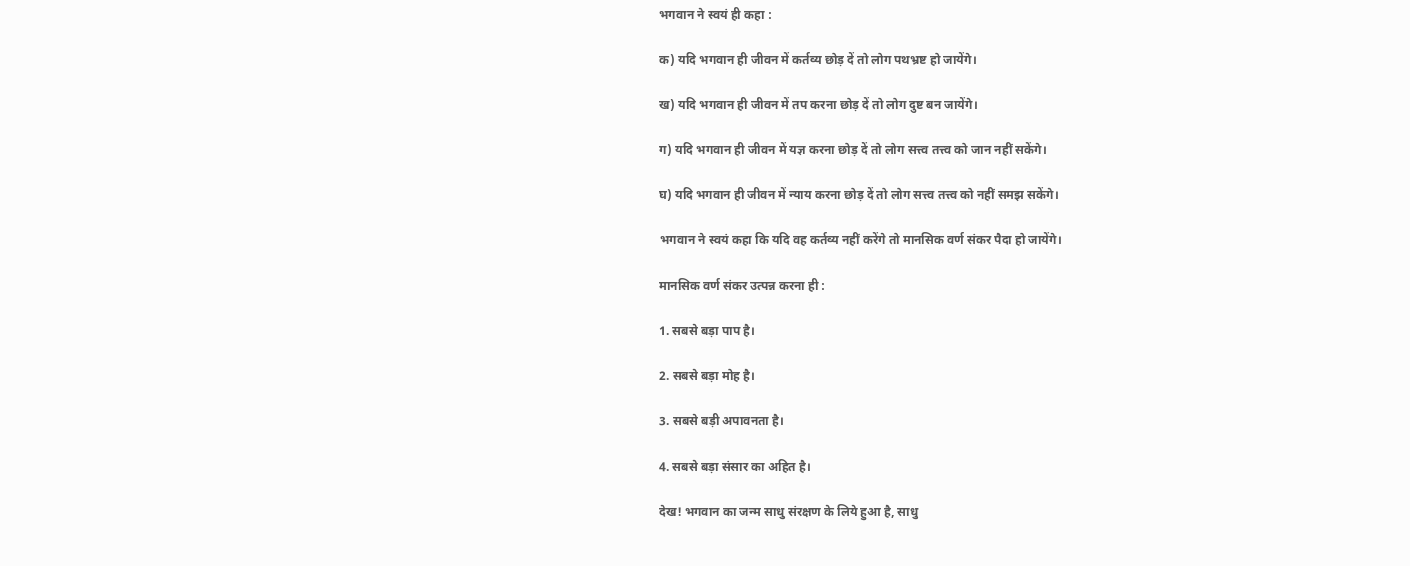भगवान ने स्वयं ही कहा :

क) यदि भगवान ही जीवन में कर्तव्य छोड़ दें तो लोग पथभ्रष्ट हो जायेंगे।

ख) यदि भगवान ही जीवन में तप करना छोड़ दें तो लोग दुष्ट बन जायेंगे।

ग) यदि भगवान ही जीवन में यज्ञ करना छोड़ दें तो लोग सत्त्व तत्त्व को जान नहीं सकेंगे।

घ) यदि भगवान ही जीवन में न्याय करना छोड़ दें तो लोग सत्त्व तत्त्व को नहीं समझ सकेंगे।

भगवान ने स्वयं कहा कि यदि वह कर्तव्य नहीं करेंगे तो मानसिक वर्ण संकर पैदा हो जायेंगे।

मानसिक वर्ण संकर उत्पन्न करना ही :

1. सबसे बड़ा पाप है।

2. सबसे बड़ा मोह है।

3. सबसे बड़ी अपावनता है।

4. सबसे बड़ा संसार का अहित है।

देख! भगवान का जन्म साधु संरक्षण के लिये हुआ है, साधु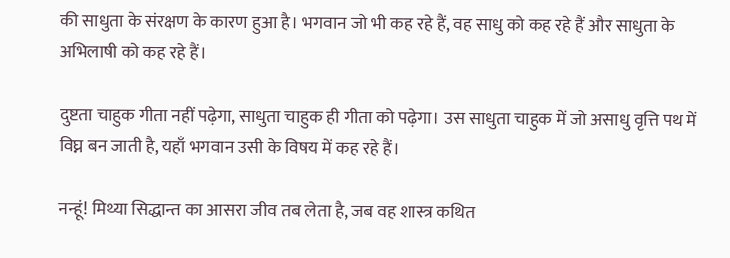की साधुता के संरक्षण के कारण हुआ है। भगवान जो भी कह रहे हैं, वह साधु को कह रहे हैं और साधुता के अभिलाषी को कह रहे हैं।

दुष्टता चाहुक गीता नहीं पढ़ेगा, साधुता चाहुक ही गीता को पढ़ेगा। उस साधुता चाहुक में जो असाधु वृत्ति पथ में विघ्न बन जाती है, यहाँ भगवान उसी के विषय में कह रहे हैं।

नन्हूं! मिथ्या सिद्धान्त का आसरा जीव तब लेता है, जब वह शास्त्र कथित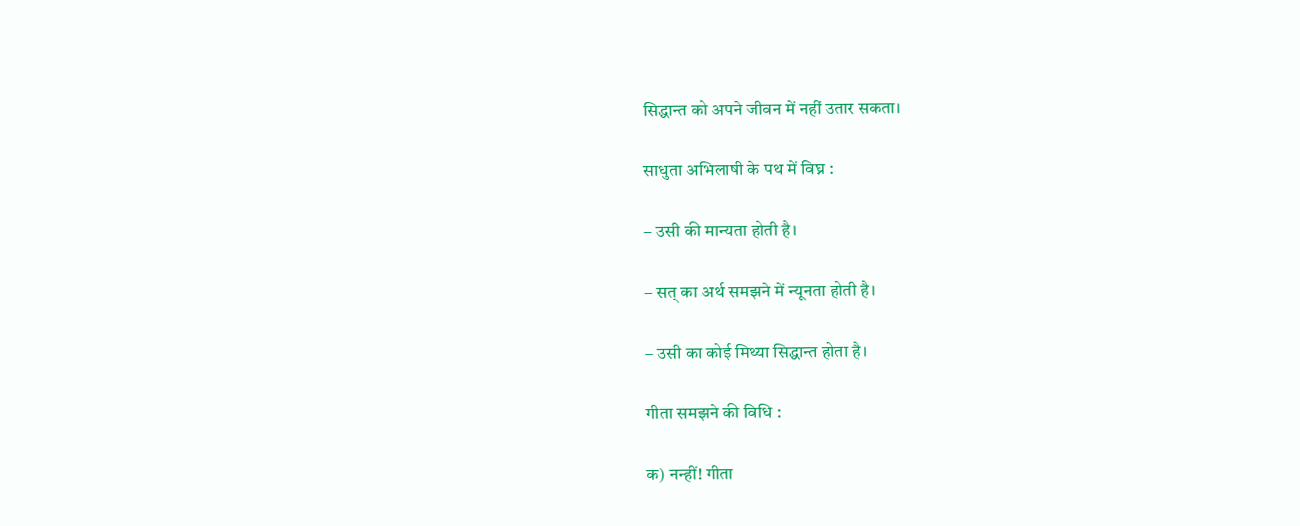सिद्धान्त को अपने जीवन में नहीं उतार सकता।

साधुता अभिलाषी के पथ में विघ्न :

– उसी की मान्यता होती है।

– सत् का अर्थ समझने में न्यूनता होती है।

– उसी का कोई मिथ्या सिद्धान्त होता है।

गीता समझने की विधि :

क) नन्हीं! गीता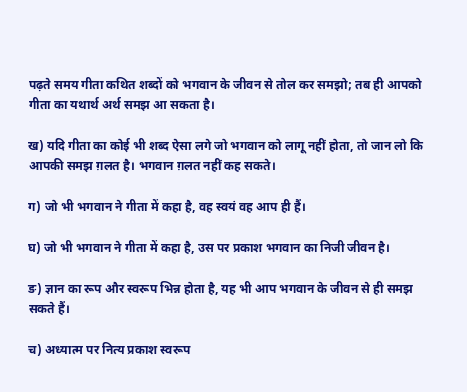पढ़ते समय गीता कथित शब्दों को भगवान के जीवन से तोल कर समझो; तब ही आपको गीता का यथार्थ अर्थ समझ आ सकता है।

ख) यदि गीता का कोई भी शब्द ऐसा लगे जो भगवान को लागू नहीं होता, तो जान लो कि आपकी समझ ग़लत है। भगवान ग़लत नहीं कह सकते।

ग) जो भी भगवान ने गीता में कहा है, वह स्वयं वह आप ही हैं।

घ) जो भी भगवान ने गीता में कहा है, उस पर प्रकाश भगवान का निजी जीवन है।

ङ) ज्ञान का रूप और स्वरूप भिन्न होता है, यह भी आप भगवान के जीवन से ही समझ सकते हैं।

च) अध्यात्म पर नित्य प्रकाश स्वरूप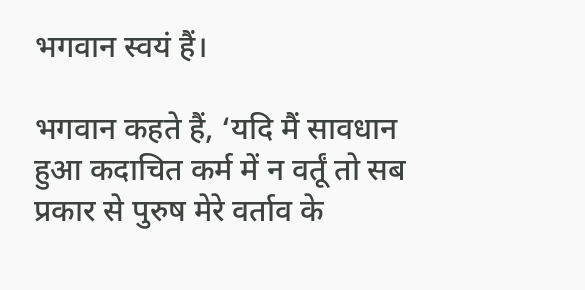भगवान स्वयं हैं।

भगवान कहते हैं, ‘यदि मैं सावधान हुआ कदाचित कर्म में न वर्तूं तो सब प्रकार से पुरुष मेरे वर्ताव के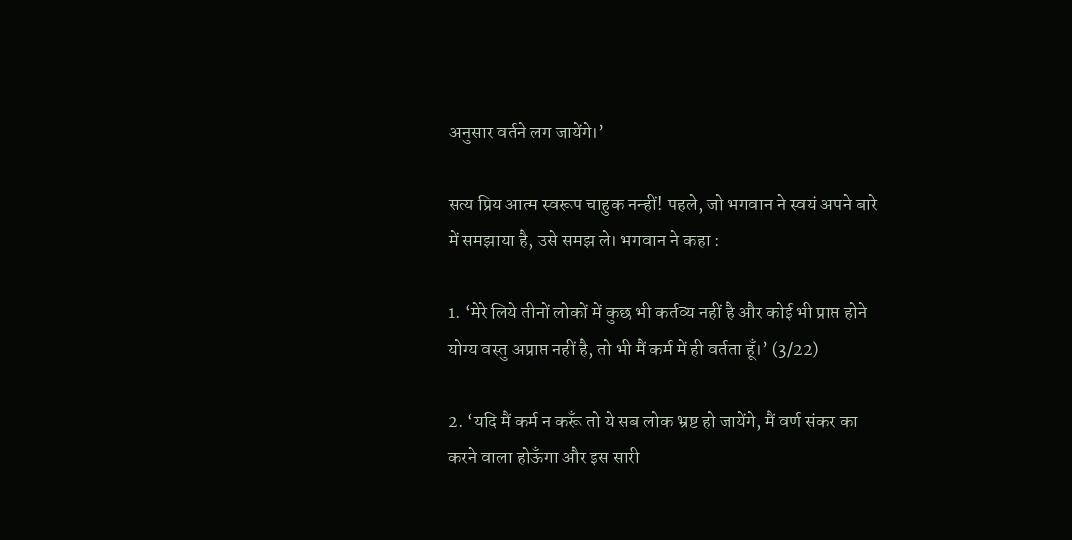अनुसार वर्तने लग जायेंगे।’

सत्य प्रिय आत्म स्वरूप चाहुक नन्हीं! पहले, जो भगवान ने स्वयं अपने बारे में समझाया है, उसे समझ ले। भगवान ने कहा :

1. ‘मेरे लिये तीनों लोकों में कुछ भी कर्तव्य नहीं है और कोई भी प्राप्त होने योग्य वस्तु अप्राप्त नहीं है, तो भी मैं कर्म में ही वर्तता हूँ।’ (3/22)

2. ‘यदि मैं कर्म न करूँ तो ये सब लोक भ्रष्ट हो जायेंगे, मैं वर्ण संकर का करने वाला होऊँगा और इस सारी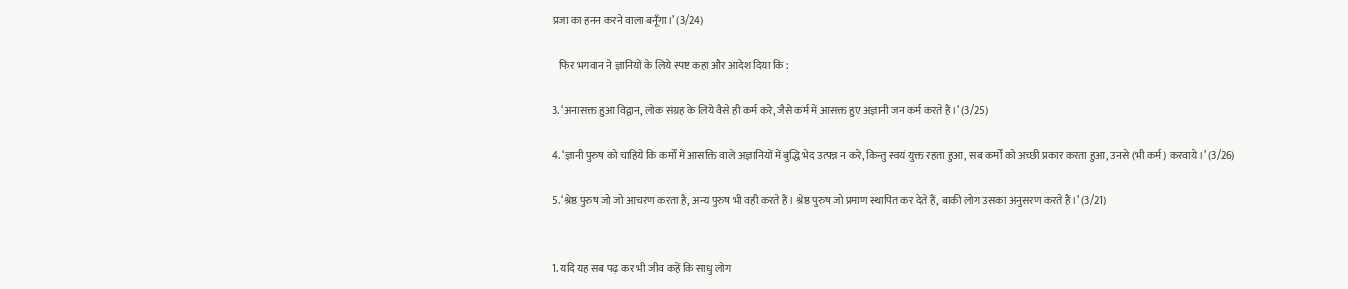प्रजा का हनन करने वाला बनूँगा।’ (3/24)

   फिर भगवान ने ज्ञानियों के लिये स्पष्ट कहा और आदेश दिया कि :

3. ‘अनासक्त हुआ विद्वान, लोक संग्रह के लिये वैसे ही कर्म करे, जैसे कर्म में आसक्त हुए अज्ञानी जन कर्म करते हैं।’ (3/25)

4. ‘ज्ञानी पुरुष को चाहिये कि कर्मों में आसक्ति वाले अज्ञानियों में बुद्धि भेद उत्पन्न न करे, किन्तु स्वयं युक्त रहता हुआ, सब कर्मों को अच्छी प्रकार करता हुआ, उनसे (भी कर्म) करवाये।’ (3/26)

5. ‘श्रेष्ठ पुरुष जो जो आचरण करता है, अन्य पुरुष भी वही करते हैं। श्रेष्ठ पुरुष जो प्रमाण स्थापित कर देते हैं, बाकी लोग उसका अनुसरण करते हैं।’ (3/21)


1. यदि यह सब पढ़ कर भी जीव कहें कि साधु लोग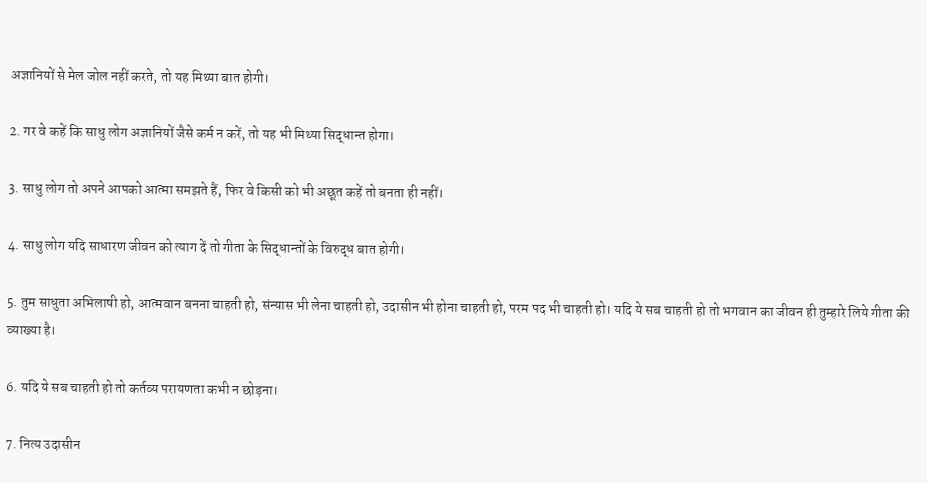अज्ञानियों से मेल जोल नहीं करते, तो यह मिथ्या बात होगी।

2. गर वे कहें कि साधु लोग अज्ञानियों जैसे कर्म न करें, तो यह भी मिथ्या सिद्धान्त होगा।

3. साधु लोग तो अपने आपको आत्मा समझते हैं, फिर वे किसी को भी अछूत कहें तो बनता ही नहीं।

4. साधु लोग यदि साधारण जीवन को त्याग दें तो गीता के सिद्धान्तों के विरुद्ध बात होगी।

5. तुम साधुता अभिलाषी हो, आत्मवान बनना चाहती हो, संन्यास भी लेना चाहती हो, उदासीन भी होना चाहती हो, परम पद भी चाहती हो। यदि ये सब चाहती हो तो भगवान का जीवन ही तुम्हारे लिये गीता की व्याख्या है।

6. यदि ये सब चाहती हो तो कर्तव्य परायणता कभी न छोड़ना।

7. नित्य उदासीन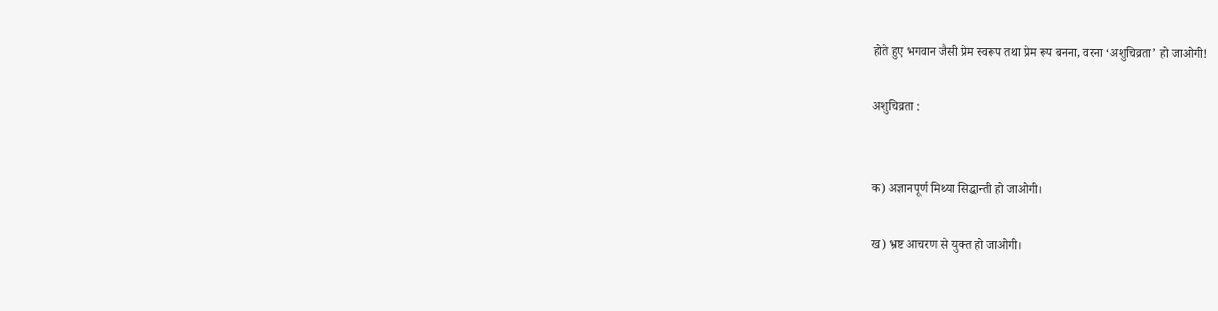होते हुए भगवान जैसी प्रेम स्वरूप तथा प्रेम रूप बनना, वरना ‘अशुचिव्रता’ हो जाओगी!

अशुचिव्रता :


क) अज्ञानपूर्ण मिथ्या सिद्धान्ती हो जाओगी।

ख) भ्रष्ट आचरण से युक्त हो जाओगी।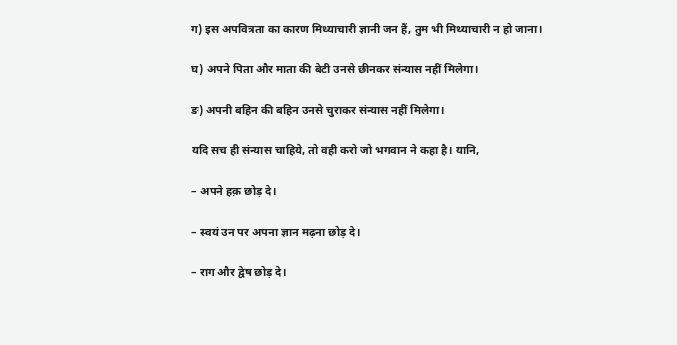ग) इस अपवित्रता का कारण मिथ्याचारी ज्ञानी जन हैं, तुम भी मिथ्याचारी न हो जाना।

घ) अपने पिता और माता की बेटी उनसे छीनकर संन्यास नहीं मिलेगा।

ङ) अपनी बहिन की बहिन उनसे चुराकर संन्यास नहीं मिलेगा।

यदि सच ही संन्यास चाहिये, तो वही करो जो भगवान ने कहा है। यानि,

– अपने हक़ छोड़ दे।

– स्वयं उन पर अपना ज्ञान मढ़ना छोड़ दे।

– राग और द्वेष छोड़ दे।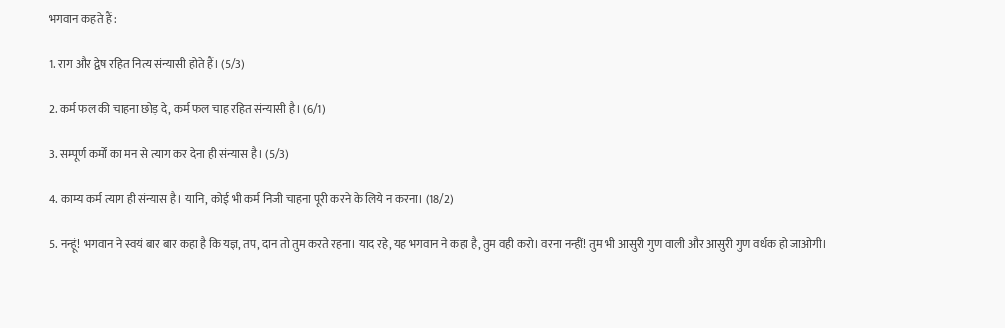भगवान कहते हैं :

1. राग और द्वेष रहित नित्य संन्यासी होते हैं। (5/3)

2. कर्म फल की चाहना छोड़ दे, कर्म फल चाह रहित संन्यासी है। (6/1)

3. सम्पूर्ण कर्मों का मन से त्याग कर देना ही संन्यास है। (5/3)

4. काम्य कर्म त्याग ही संन्यास है। यानि, कोई भी कर्म निजी चाहना पूरी करने के लिये न करना। (18/2)

5. नन्हूं! भगवान ने स्वयं बार बार कहा है कि यज्ञ, तप, दान तो तुम करते रहना। याद रहे, यह भगवान ने कहा है, तुम वही करो। वरना नन्हीं! तुम भी आसुरी गुण वाली और आसुरी गुण वर्धक हो जाओगी।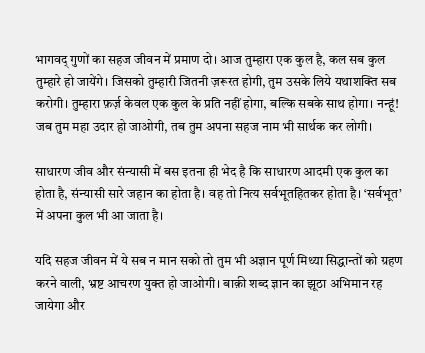भागवद् गुणों का सहज जीवन में प्रमाण दो। आज तुम्हारा एक कुल है, कल सब कुल तुम्हारे हो जायेंगे। जिसको तुम्हारी जितनी ज़रूरत होगी, तुम उसके लिये यथाशक्ति सब करोगी। तुम्हारा फ़र्ज़ केवल एक कुल के प्रति नहीं होगा, बल्कि सबके साथ होगा। नन्हूं! जब तुम महा उदार हो जाओगी, तब तुम अपना सहज नाम भी सार्थक कर लोगी।

साधारण जीव और संन्यासी में बस इतना ही भेद है कि साधारण आदमी एक कुल का होता है, संन्यासी सारे जहान का होता है। वह तो नित्य सर्वभूतहितकर होता है। ‘सर्वभूत’ में अपना कुल भी आ जाता है।

यदि सहज जीवन में ये सब न मान सको तो तुम भी अज्ञान पूर्ण मिथ्या सिद्धान्तों को ग्रहण करने वाली, भ्रष्ट आचरण युक्त हो जाओगी। बाक़ी शब्द ज्ञान का झूठा अभिमान रह जायेगा और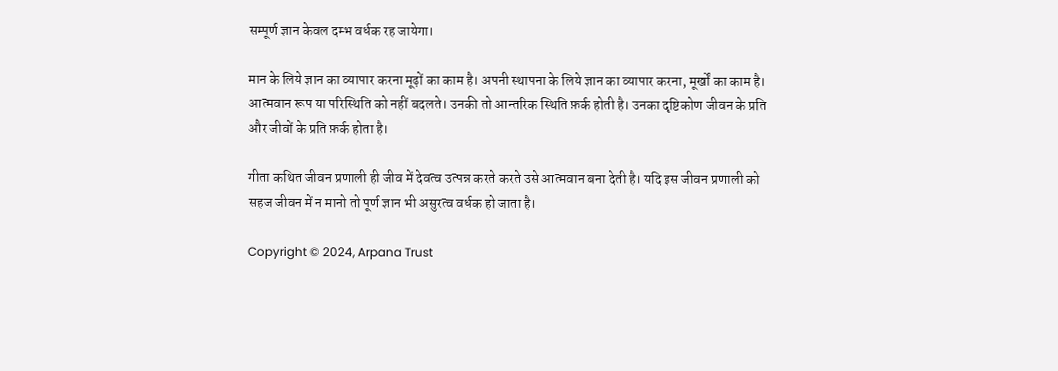सम्पूर्ण ज्ञान केवल दम्भ वर्धक रह जायेगा।

मान के लिये ज्ञान का व्यापार करना मूढ़ों का काम है। अपनी स्थापना के लिये ज्ञान का व्यापार करना, मूर्खों का काम है। आत्मवान रूप या परिस्थिति को नहीं बदलते। उनकी तो आन्तरिक स्थिति फ़र्क होती है। उनका दृष्टिकोण जीवन के प्रति और जीवों के प्रति फ़र्क होता है।

गीता कथित जीवन प्रणाली ही जीव में देवत्व उत्पन्न करते करते उसे आत्मवान बना देती है। यदि इस जीवन प्रणाली को सहज जीवन में न मानो तो पूर्ण ज्ञान भी असुरत्व वर्धक हो जाता है।

Copyright © 2024, Arpana Trust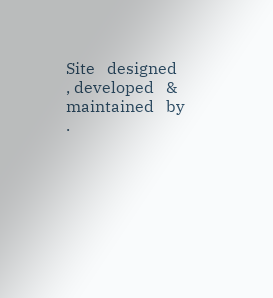Site   designed  , developed   &   maintained   by .